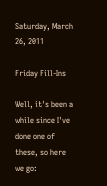Saturday, March 26, 2011

Friday Fill-Ins

Well, it's been a while since I've done one of these, so here we go: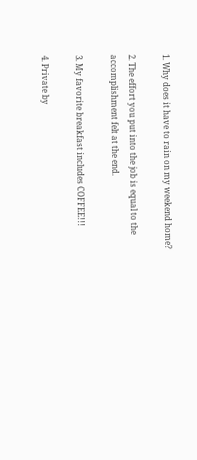1. Why does it have to rain on my weekend home?

2. The effort you put into the job is equal to the accomplishment felt at the end.

3. My favorite breakfast includes COFFEE!!!

4. Private by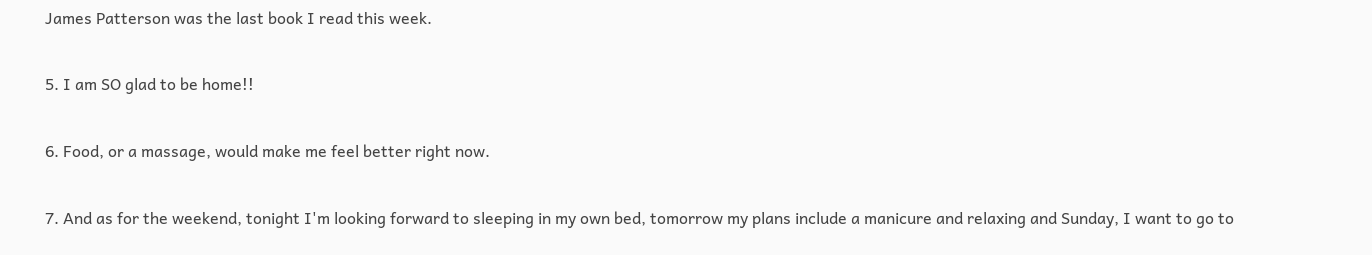James Patterson was the last book I read this week.

5. I am SO glad to be home!!

6. Food, or a massage, would make me feel better right now.

7. And as for the weekend, tonight I'm looking forward to sleeping in my own bed, tomorrow my plans include a manicure and relaxing and Sunday, I want to go to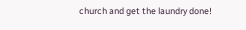church and get the laundry done!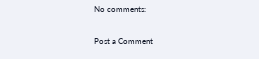No comments:

Post a Comment